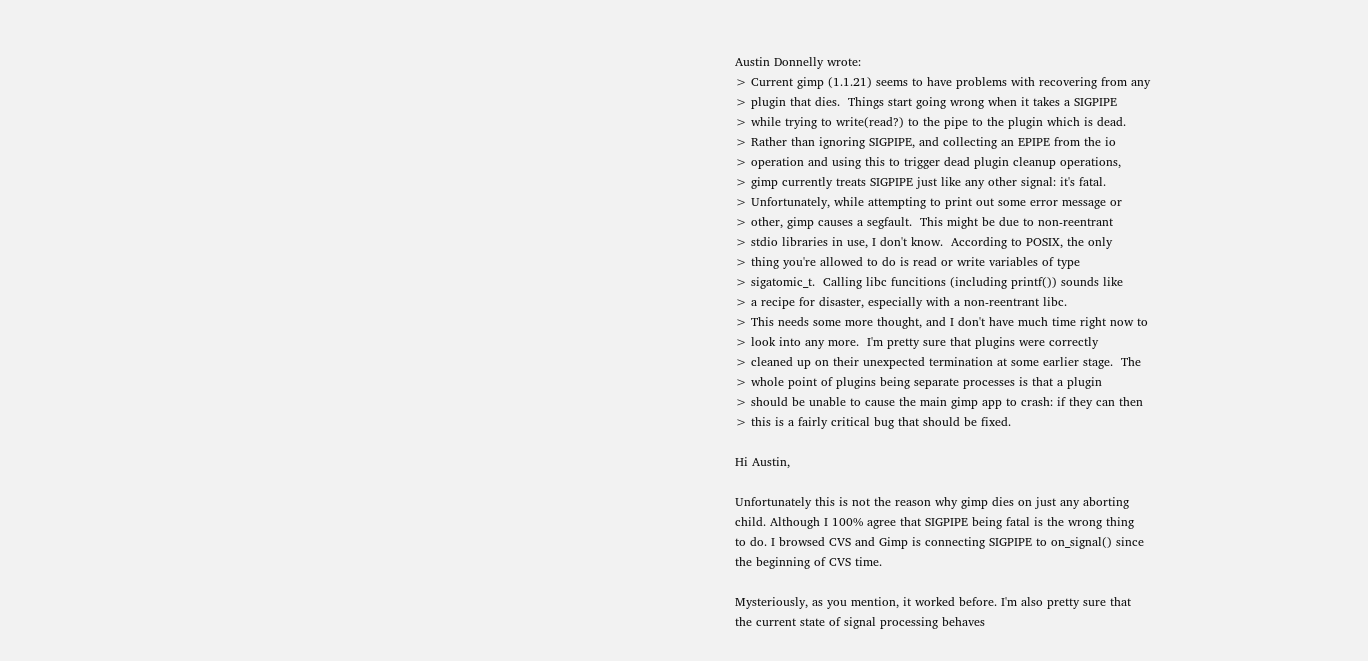Austin Donnelly wrote:
> Current gimp (1.1.21) seems to have problems with recovering from any
> plugin that dies.  Things start going wrong when it takes a SIGPIPE
> while trying to write(read?) to the pipe to the plugin which is dead.
> Rather than ignoring SIGPIPE, and collecting an EPIPE from the io
> operation and using this to trigger dead plugin cleanup operations,
> gimp currently treats SIGPIPE just like any other signal: it's fatal.
> Unfortunately, while attempting to print out some error message or
> other, gimp causes a segfault.  This might be due to non-reentrant
> stdio libraries in use, I don't know.  According to POSIX, the only
> thing you're allowed to do is read or write variables of type
> sigatomic_t.  Calling libc funcitions (including printf()) sounds like
> a recipe for disaster, especially with a non-reentrant libc.
> This needs some more thought, and I don't have much time right now to
> look into any more.  I'm pretty sure that plugins were correctly
> cleaned up on their unexpected termination at some earlier stage.  The
> whole point of plugins being separate processes is that a plugin
> should be unable to cause the main gimp app to crash: if they can then
> this is a fairly critical bug that should be fixed.

Hi Austin,

Unfortunately this is not the reason why gimp dies on just any aborting
child. Although I 100% agree that SIGPIPE being fatal is the wrong thing
to do. I browsed CVS and Gimp is connecting SIGPIPE to on_signal() since
the beginning of CVS time.

Mysteriously, as you mention, it worked before. I'm also pretty sure that
the current state of signal processing behaves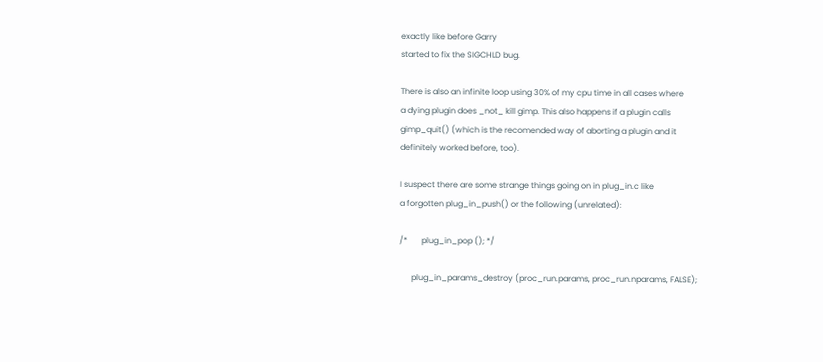exactly like before Garry
started to fix the SIGCHLD bug.

There is also an infinite loop using 30% of my cpu time in all cases where
a dying plugin does _not_ kill gimp. This also happens if a plugin calls
gimp_quit() (which is the recomended way of aborting a plugin and it
definitely worked before, too).

I suspect there are some strange things going on in plug_in.c like
a forgotten plug_in_push() or the following (unrelated):

/*       plug_in_pop (); */

      plug_in_params_destroy (proc_run.params, proc_run.nparams, FALSE);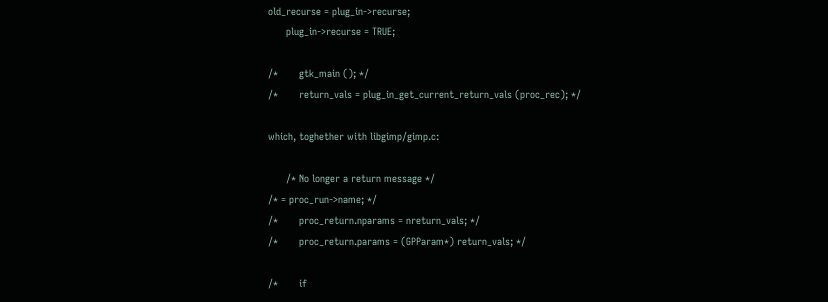old_recurse = plug_in->recurse;
      plug_in->recurse = TRUE;

/*       gtk_main (); */
/*       return_vals = plug_in_get_current_return_vals (proc_rec); */

which, toghether with libgimp/gimp.c:

      /* No longer a return message */
/* = proc_run->name; */
/*       proc_return.nparams = nreturn_vals; */
/*       proc_return.params = (GPParam*) return_vals; */

/*       if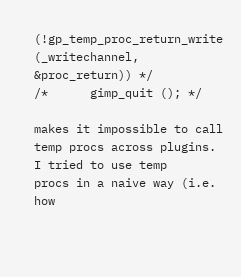(!gp_temp_proc_return_write (_writechannel, &proc_return)) */
/*      gimp_quit (); */

makes it impossible to call temp procs across plugins. I tried to use temp
procs in a naive way (i.e. how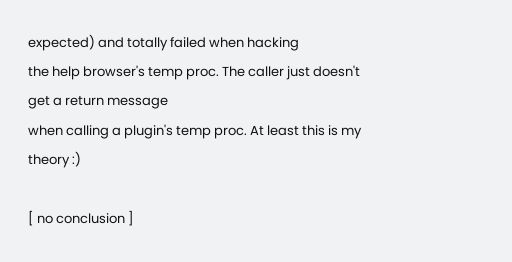expected) and totally failed when hacking
the help browser's temp proc. The caller just doesn't get a return message
when calling a plugin's temp proc. At least this is my theory :)

[ no conclusion ]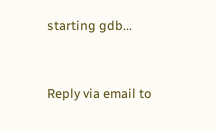starting gdb...


Reply via email to